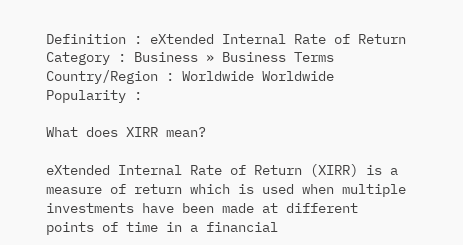Definition : eXtended Internal Rate of Return
Category : Business » Business Terms
Country/Region : Worldwide Worldwide
Popularity :

What does XIRR mean?

eXtended Internal Rate of Return (XIRR) is a measure of return which is used when multiple investments have been made at different points of time in a financial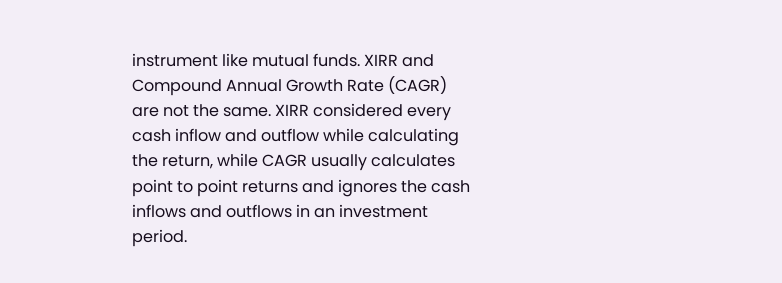instrument like mutual funds. XIRR and Compound Annual Growth Rate (CAGR) are not the same. XIRR considered every cash inflow and outflow while calculating the return, while CAGR usually calculates point to point returns and ignores the cash inflows and outflows in an investment period.